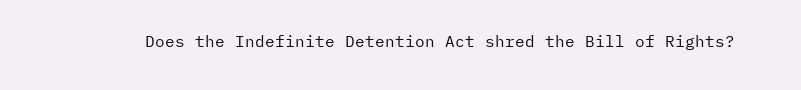Does the Indefinite Detention Act shred the Bill of Rights?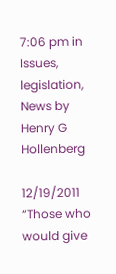7:06 pm in Issues, legislation, News by Henry G Hollenberg

12/19/2011 “Those who would give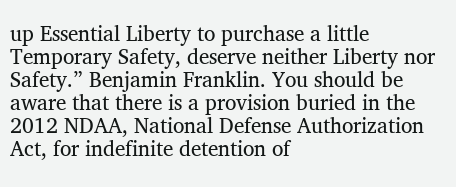up Essential Liberty to purchase a little Temporary Safety, deserve neither Liberty nor Safety.” Benjamin Franklin. You should be aware that there is a provision buried in the 2012 NDAA, National Defense Authorization Act, for indefinite detention of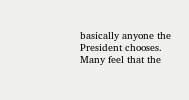basically anyone the President chooses. Many feel that the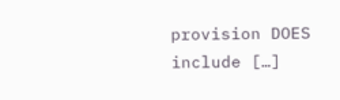provision DOES include […]